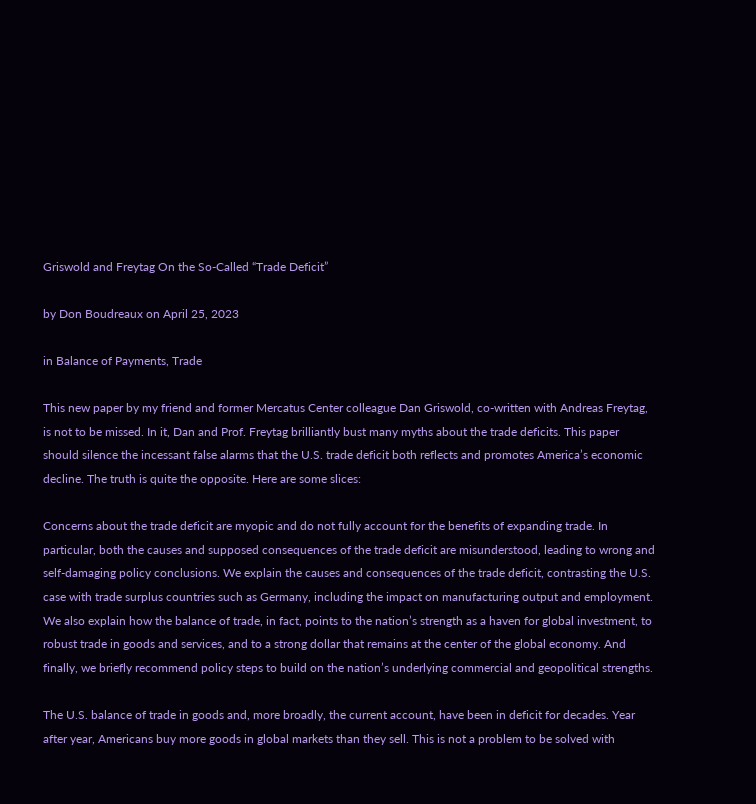Griswold and Freytag On the So-Called “Trade Deficit”

by Don Boudreaux on April 25, 2023

in Balance of Payments, Trade

This new paper by my friend and former Mercatus Center colleague Dan Griswold, co-written with Andreas Freytag, is not to be missed. In it, Dan and Prof. Freytag brilliantly bust many myths about the trade deficits. This paper should silence the incessant false alarms that the U.S. trade deficit both reflects and promotes America’s economic decline. The truth is quite the opposite. Here are some slices:

Concerns about the trade deficit are myopic and do not fully account for the benefits of expanding trade. In particular, both the causes and supposed consequences of the trade deficit are misunderstood, leading to wrong and self‐damaging policy conclusions. We explain the causes and consequences of the trade deficit, contrasting the U.S. case with trade surplus countries such as Germany, including the impact on manufacturing output and employment. We also explain how the balance of trade, in fact, points to the nation’s strength as a haven for global investment, to robust trade in goods and services, and to a strong dollar that remains at the center of the global economy. And finally, we briefly recommend policy steps to build on the nation’s underlying commercial and geopolitical strengths.

The U.S. balance of trade in goods and, more broadly, the current account, have been in deficit for decades. Year after year, Americans buy more goods in global markets than they sell. This is not a problem to be solved with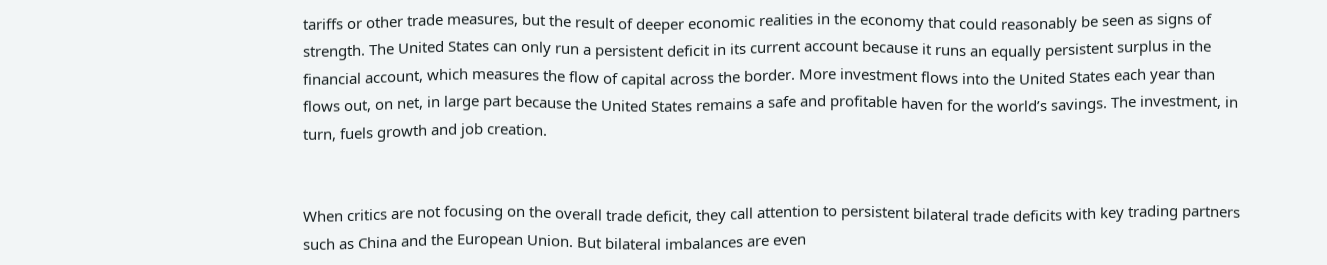tariffs or other trade measures, but the result of deeper economic realities in the economy that could reasonably be seen as signs of strength. The United States can only run a persistent deficit in its current account because it runs an equally persistent surplus in the financial account, which measures the flow of capital across the border. More investment flows into the United States each year than flows out, on net, in large part because the United States remains a safe and profitable haven for the world’s savings. The investment, in turn, fuels growth and job creation.


When critics are not focusing on the overall trade deficit, they call attention to persistent bilateral trade deficits with key trading partners such as China and the European Union. But bilateral imbalances are even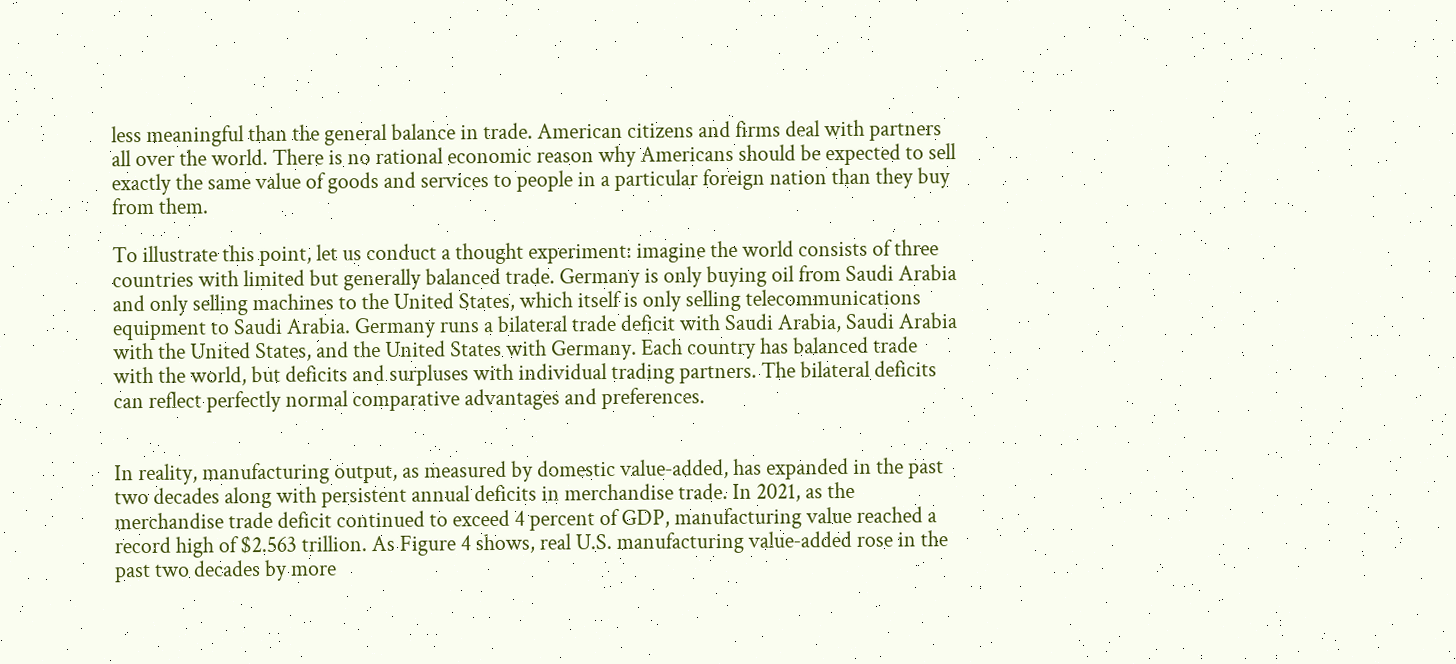less meaningful than the general balance in trade. American citizens and firms deal with partners all over the world. There is no rational economic reason why Americans should be expected to sell exactly the same value of goods and services to people in a particular foreign nation than they buy from them.

To illustrate this point, let us conduct a thought experiment: imagine the world consists of three countries with limited but generally balanced trade. Germany is only buying oil from Saudi Arabia and only selling machines to the United States, which itself is only selling telecommunications equipment to Saudi Arabia. Germany runs a bilateral trade deficit with Saudi Arabia, Saudi Arabia with the United States, and the United States with Germany. Each country has balanced trade with the world, but deficits and surpluses with individual trading partners. The bilateral deficits can reflect perfectly normal comparative advantages and preferences.


In reality, manufacturing output, as measured by domestic value‐added, has expanded in the past two decades along with persistent annual deficits in merchandise trade. In 2021, as the merchandise trade deficit continued to exceed 4 percent of GDP, manufacturing value reached a record high of $2.563 trillion. As Figure 4 shows, real U.S. manufacturing value‐added rose in the past two decades by more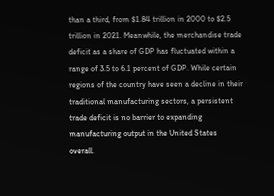than a third, from $1.84 trillion in 2000 to $2.5 trillion in 2021. Meanwhile, the merchandise trade deficit as a share of GDP has fluctuated within a range of 3.5 to 6.1 percent of GDP. While certain regions of the country have seen a decline in their traditional manufacturing sectors, a persistent trade deficit is no barrier to expanding manufacturing output in the United States overall.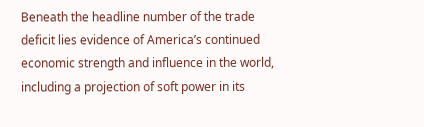Beneath the headline number of the trade deficit lies evidence of America’s continued economic strength and influence in the world, including a projection of soft power in its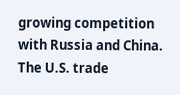growing competition with Russia and China. The U.S. trade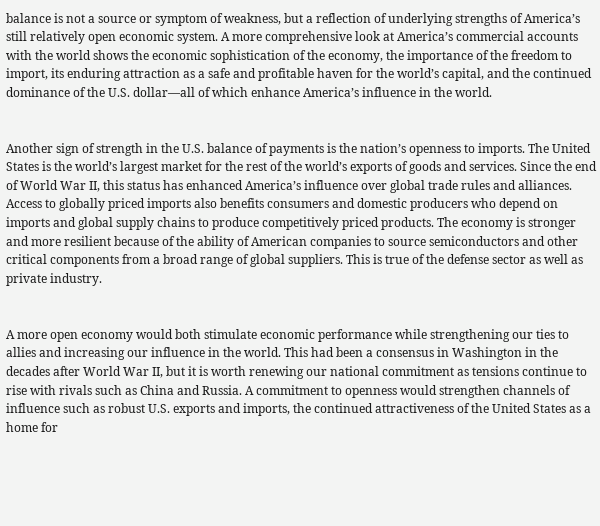balance is not a source or symptom of weakness, but a reflection of underlying strengths of America’s still relatively open economic system. A more comprehensive look at America’s commercial accounts with the world shows the economic sophistication of the economy, the importance of the freedom to import, its enduring attraction as a safe and profitable haven for the world’s capital, and the continued dominance of the U.S. dollar—all of which enhance America’s influence in the world.


Another sign of strength in the U.S. balance of payments is the nation’s openness to imports. The United States is the world’s largest market for the rest of the world’s exports of goods and services. Since the end of World War II, this status has enhanced America’s influence over global trade rules and alliances. Access to globally priced imports also benefits consumers and domestic producers who depend on imports and global supply chains to produce competitively priced products. The economy is stronger and more resilient because of the ability of American companies to source semiconductors and other critical components from a broad range of global suppliers. This is true of the defense sector as well as private industry.


A more open economy would both stimulate economic performance while strengthening our ties to allies and increasing our influence in the world. This had been a consensus in Washington in the decades after World War II, but it is worth renewing our national commitment as tensions continue to rise with rivals such as China and Russia. A commitment to openness would strengthen channels of influence such as robust U.S. exports and imports, the continued attractiveness of the United States as a home for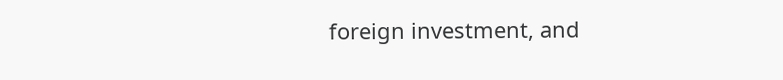foreign investment, and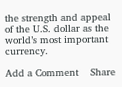the strength and appeal of the U.S. dollar as the world’s most important currency.

Add a Comment    Share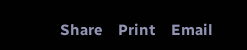Share    Print    Email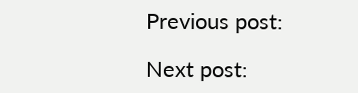Previous post:

Next post: